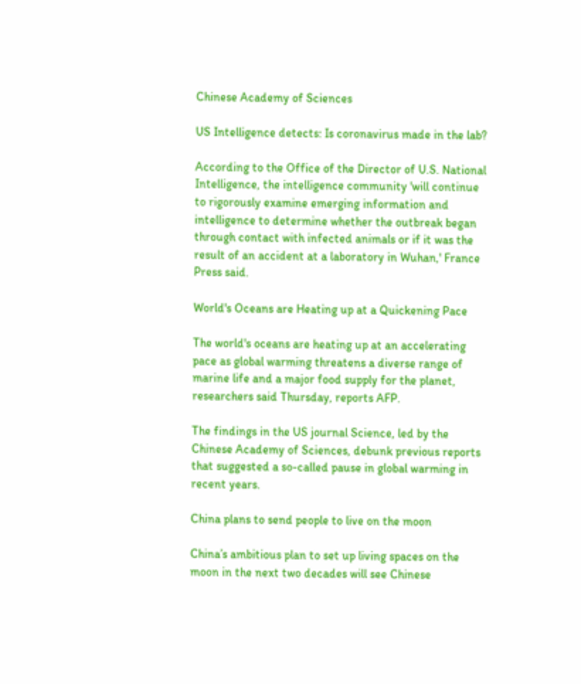Chinese Academy of Sciences

US Intelligence detects: Is coronavirus made in the lab?

According to the Office of the Director of U.S. National Intelligence, the intelligence community 'will continue to rigorously examine emerging information and intelligence to determine whether the outbreak began through contact with infected animals or if it was the result of an accident at a laboratory in Wuhan,' France Press said.

World's Oceans are Heating up at a Quickening Pace

The world's oceans are heating up at an accelerating pace as global warming threatens a diverse range of marine life and a major food supply for the planet, researchers said Thursday, reports AFP.

The findings in the US journal Science, led by the Chinese Academy of Sciences, debunk previous reports that suggested a so-called pause in global warming in recent years.

China plans to send people to live on the moon

China’s ambitious plan to set up living spaces on the moon in the next two decades will see Chinese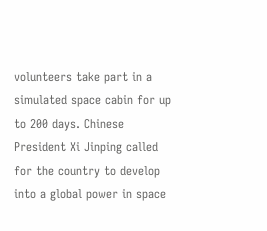volunteers take part in a simulated space cabin for up to 200 days. Chinese President Xi Jinping called for the country to develop into a global power in space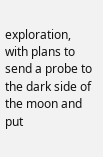exploration, with plans to send a probe to the dark side of the moon and put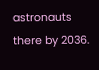astronauts there by 2036.